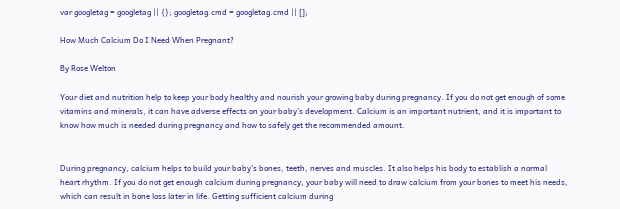var googletag = googletag || {}; googletag.cmd = googletag.cmd || [];

How Much Calcium Do I Need When Pregnant?

By Rose Welton

Your diet and nutrition help to keep your body healthy and nourish your growing baby during pregnancy. If you do not get enough of some vitamins and minerals, it can have adverse effects on your baby’s development. Calcium is an important nutrient, and it is important to know how much is needed during pregnancy and how to safely get the recommended amount.


During pregnancy, calcium helps to build your baby’s bones, teeth, nerves and muscles. It also helps his body to establish a normal heart rhythm. If you do not get enough calcium during pregnancy, your baby will need to draw calcium from your bones to meet his needs, which can result in bone loss later in life. Getting sufficient calcium during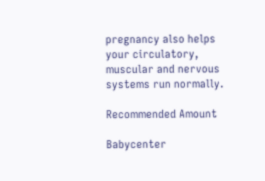pregnancy also helps your circulatory, muscular and nervous systems run normally.

Recommended Amount

Babycenter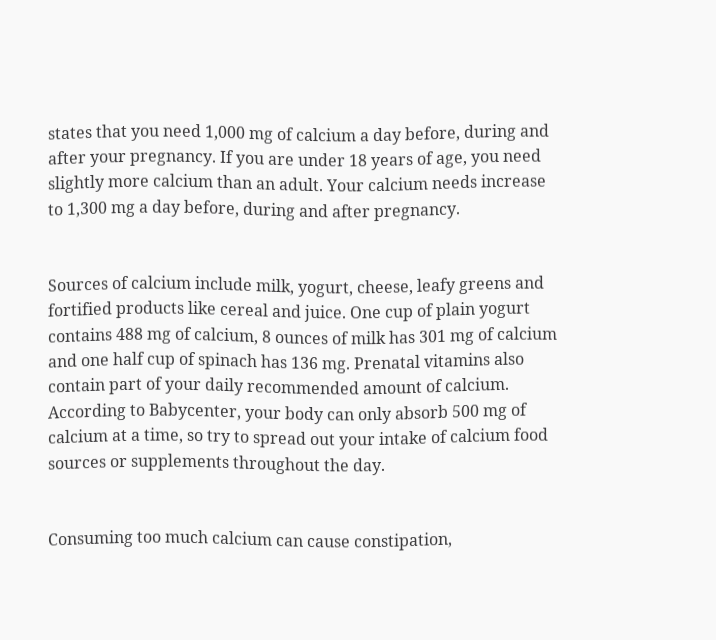states that you need 1,000 mg of calcium a day before, during and after your pregnancy. If you are under 18 years of age, you need slightly more calcium than an adult. Your calcium needs increase to 1,300 mg a day before, during and after pregnancy.


Sources of calcium include milk, yogurt, cheese, leafy greens and fortified products like cereal and juice. One cup of plain yogurt contains 488 mg of calcium, 8 ounces of milk has 301 mg of calcium and one half cup of spinach has 136 mg. Prenatal vitamins also contain part of your daily recommended amount of calcium. According to Babycenter, your body can only absorb 500 mg of calcium at a time, so try to spread out your intake of calcium food sources or supplements throughout the day.


Consuming too much calcium can cause constipation,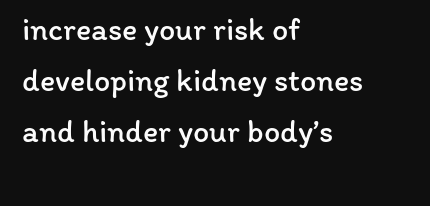increase your risk of developing kidney stones and hinder your body’s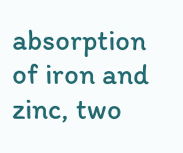absorption of iron and zinc, two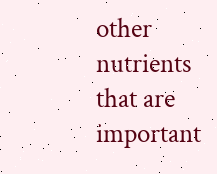other nutrients that are important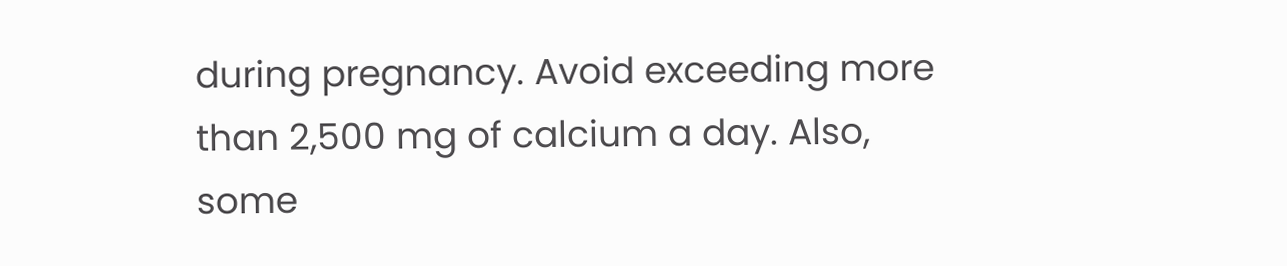during pregnancy. Avoid exceeding more than 2,500 mg of calcium a day. Also, some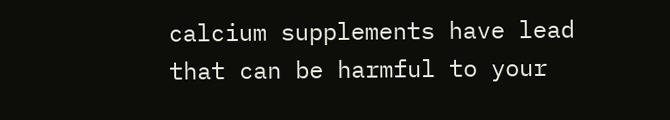calcium supplements have lead that can be harmful to your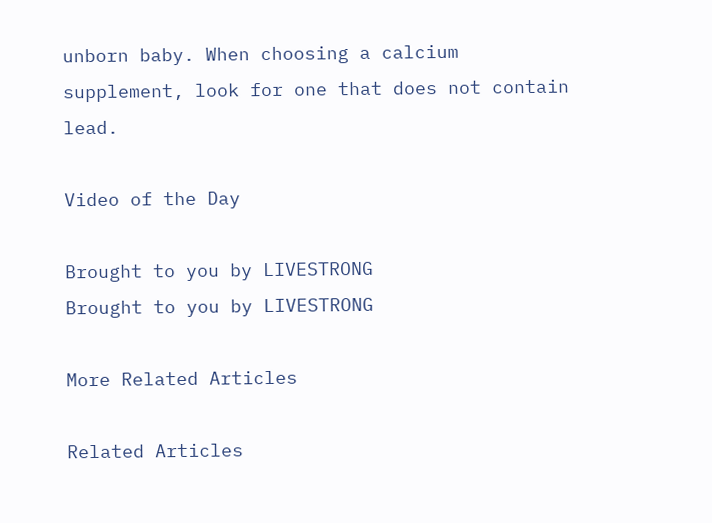unborn baby. When choosing a calcium supplement, look for one that does not contain lead.

Video of the Day

Brought to you by LIVESTRONG
Brought to you by LIVESTRONG

More Related Articles

Related Articles